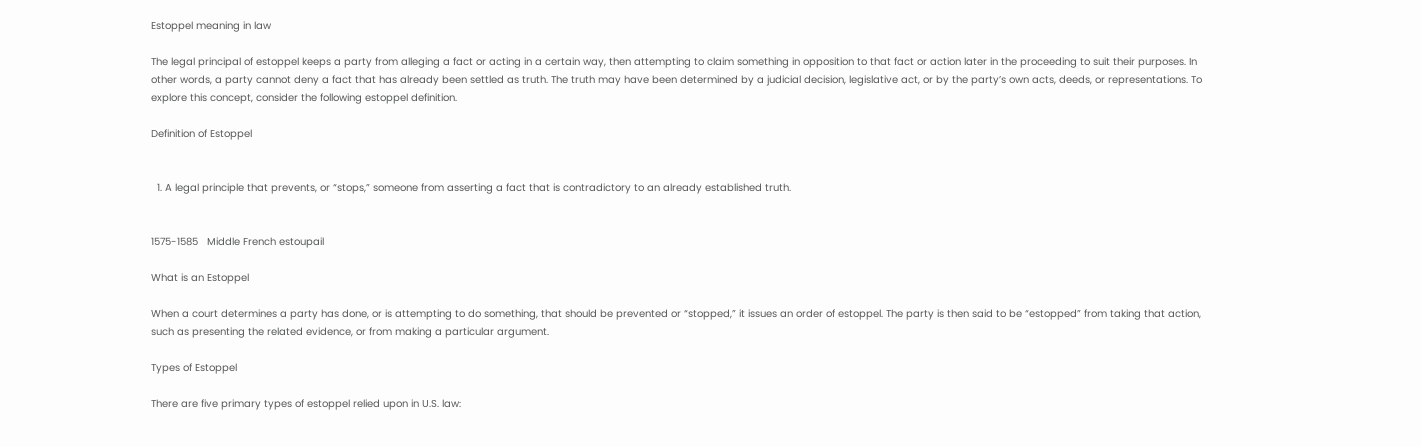Estoppel meaning in law

The legal principal of estoppel keeps a party from alleging a fact or acting in a certain way, then attempting to claim something in opposition to that fact or action later in the proceeding to suit their purposes. In other words, a party cannot deny a fact that has already been settled as truth. The truth may have been determined by a judicial decision, legislative act, or by the party’s own acts, deeds, or representations. To explore this concept, consider the following estoppel definition.

Definition of Estoppel


  1. A legal principle that prevents, or “stops,” someone from asserting a fact that is contradictory to an already established truth.


1575-1585   Middle French estoupail

What is an Estoppel

When a court determines a party has done, or is attempting to do something, that should be prevented or “stopped,” it issues an order of estoppel. The party is then said to be “estopped” from taking that action, such as presenting the related evidence, or from making a particular argument.

Types of Estoppel

There are five primary types of estoppel relied upon in U.S. law: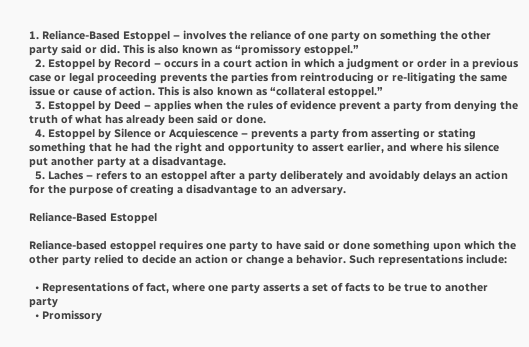1. Reliance-Based Estoppel – involves the reliance of one party on something the other party said or did. This is also known as “promissory estoppel.”
  2. Estoppel by Record – occurs in a court action in which a judgment or order in a previous case or legal proceeding prevents the parties from reintroducing or re-litigating the same issue or cause of action. This is also known as “collateral estoppel.”
  3. Estoppel by Deed – applies when the rules of evidence prevent a party from denying the truth of what has already been said or done.
  4. Estoppel by Silence or Acquiescence – prevents a party from asserting or stating something that he had the right and opportunity to assert earlier, and where his silence put another party at a disadvantage.
  5. Laches – refers to an estoppel after a party deliberately and avoidably delays an action for the purpose of creating a disadvantage to an adversary.

Reliance-Based Estoppel

Reliance-based estoppel requires one party to have said or done something upon which the other party relied to decide an action or change a behavior. Such representations include:

  • Representations of fact, where one party asserts a set of facts to be true to another party
  • Promissory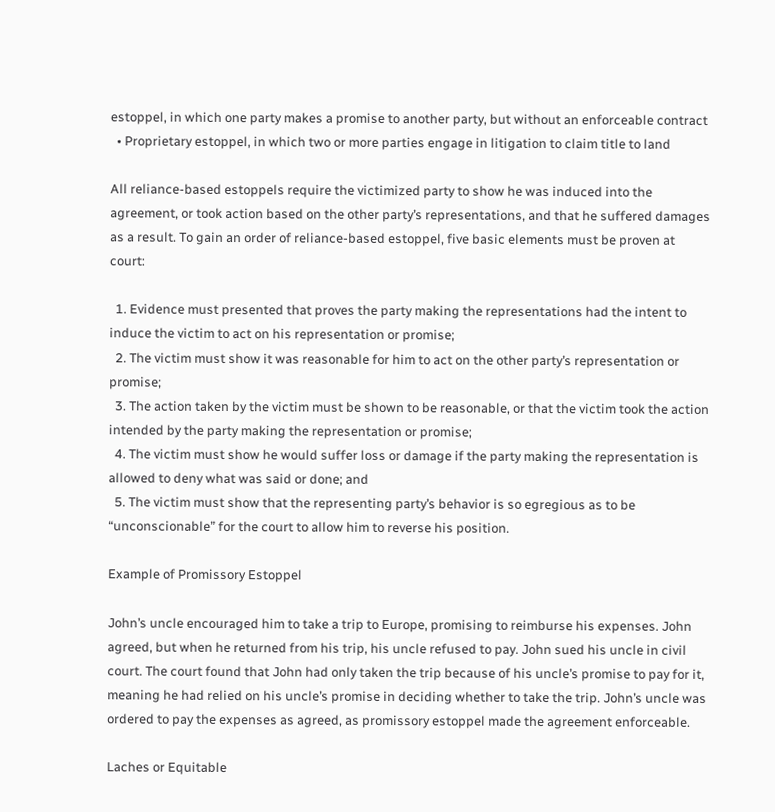estoppel, in which one party makes a promise to another party, but without an enforceable contract
  • Proprietary estoppel, in which two or more parties engage in litigation to claim title to land

All reliance-based estoppels require the victimized party to show he was induced into the agreement, or took action based on the other party’s representations, and that he suffered damages as a result. To gain an order of reliance-based estoppel, five basic elements must be proven at court:

  1. Evidence must presented that proves the party making the representations had the intent to induce the victim to act on his representation or promise;
  2. The victim must show it was reasonable for him to act on the other party’s representation or promise;
  3. The action taken by the victim must be shown to be reasonable, or that the victim took the action intended by the party making the representation or promise;
  4. The victim must show he would suffer loss or damage if the party making the representation is allowed to deny what was said or done; and
  5. The victim must show that the representing party’s behavior is so egregious as to be “unconscionable” for the court to allow him to reverse his position.

Example of Promissory Estoppel

John’s uncle encouraged him to take a trip to Europe, promising to reimburse his expenses. John agreed, but when he returned from his trip, his uncle refused to pay. John sued his uncle in civil court. The court found that John had only taken the trip because of his uncle’s promise to pay for it, meaning he had relied on his uncle’s promise in deciding whether to take the trip. John’s uncle was ordered to pay the expenses as agreed, as promissory estoppel made the agreement enforceable.

Laches or Equitable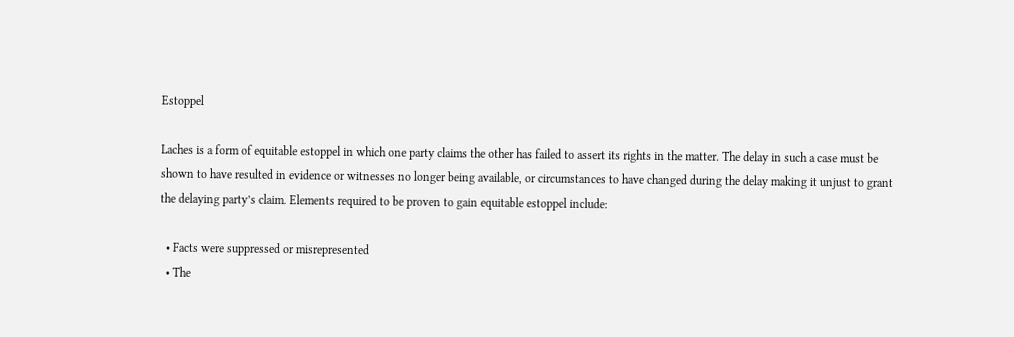Estoppel

Laches is a form of equitable estoppel in which one party claims the other has failed to assert its rights in the matter. The delay in such a case must be shown to have resulted in evidence or witnesses no longer being available, or circumstances to have changed during the delay making it unjust to grant the delaying party’s claim. Elements required to be proven to gain equitable estoppel include:

  • Facts were suppressed or misrepresented
  • The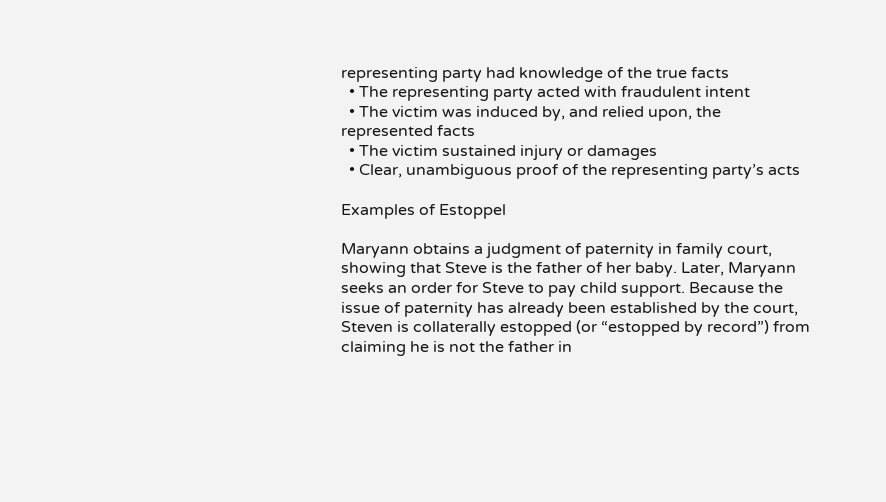representing party had knowledge of the true facts
  • The representing party acted with fraudulent intent
  • The victim was induced by, and relied upon, the represented facts
  • The victim sustained injury or damages
  • Clear, unambiguous proof of the representing party’s acts

Examples of Estoppel

Maryann obtains a judgment of paternity in family court, showing that Steve is the father of her baby. Later, Maryann seeks an order for Steve to pay child support. Because the issue of paternity has already been established by the court, Steven is collaterally estopped (or “estopped by record”) from claiming he is not the father in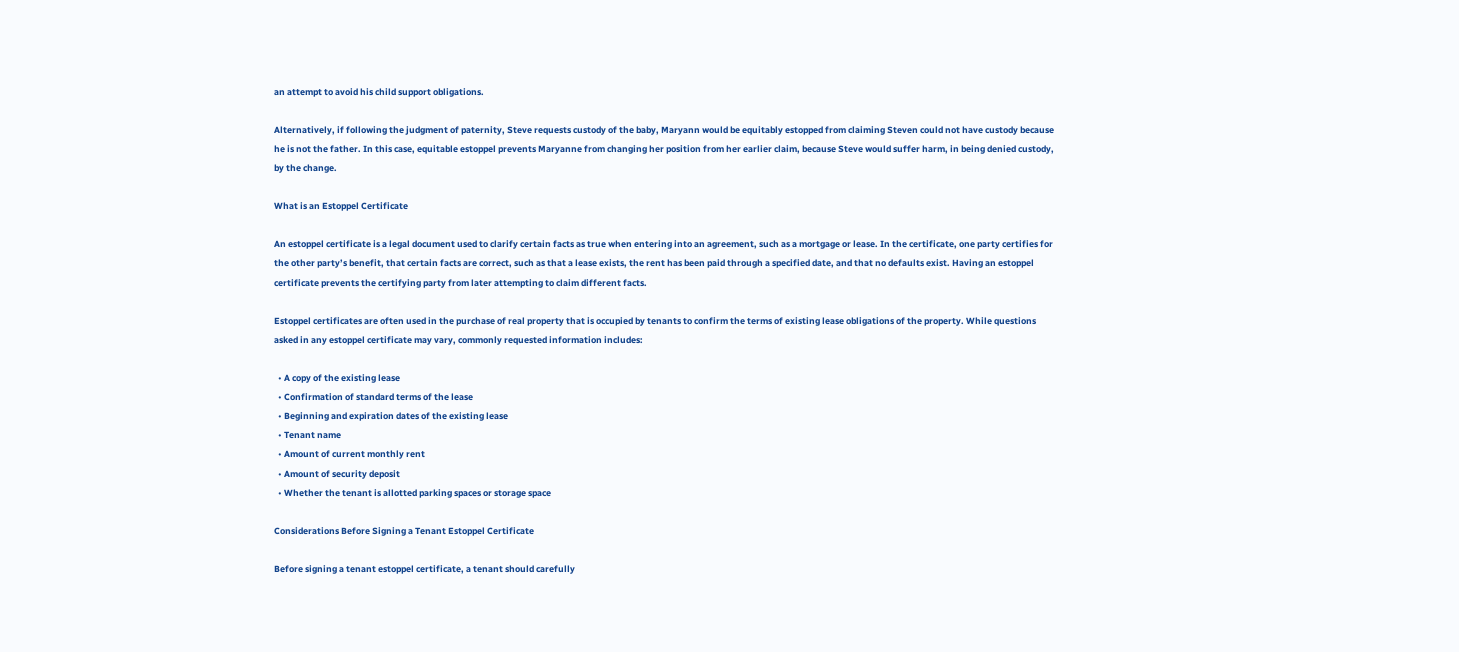an attempt to avoid his child support obligations.

Alternatively, if following the judgment of paternity, Steve requests custody of the baby, Maryann would be equitably estopped from claiming Steven could not have custody because he is not the father. In this case, equitable estoppel prevents Maryanne from changing her position from her earlier claim, because Steve would suffer harm, in being denied custody, by the change.

What is an Estoppel Certificate

An estoppel certificate is a legal document used to clarify certain facts as true when entering into an agreement, such as a mortgage or lease. In the certificate, one party certifies for the other party’s benefit, that certain facts are correct, such as that a lease exists, the rent has been paid through a specified date, and that no defaults exist. Having an estoppel certificate prevents the certifying party from later attempting to claim different facts.

Estoppel certificates are often used in the purchase of real property that is occupied by tenants to confirm the terms of existing lease obligations of the property. While questions asked in any estoppel certificate may vary, commonly requested information includes:

  • A copy of the existing lease
  • Confirmation of standard terms of the lease
  • Beginning and expiration dates of the existing lease
  • Tenant name
  • Amount of current monthly rent
  • Amount of security deposit
  • Whether the tenant is allotted parking spaces or storage space

Considerations Before Signing a Tenant Estoppel Certificate

Before signing a tenant estoppel certificate, a tenant should carefully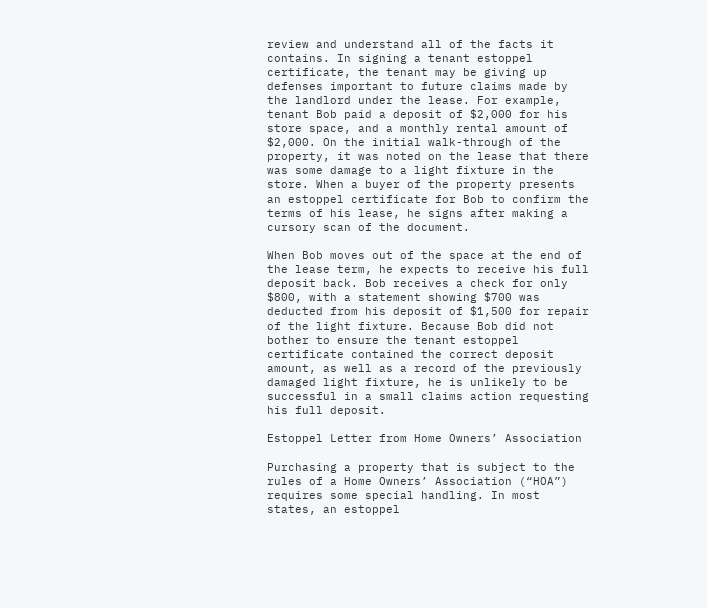review and understand all of the facts it contains. In signing a tenant estoppel certificate, the tenant may be giving up defenses important to future claims made by the landlord under the lease. For example, tenant Bob paid a deposit of $2,000 for his store space, and a monthly rental amount of $2,000. On the initial walk-through of the property, it was noted on the lease that there was some damage to a light fixture in the store. When a buyer of the property presents an estoppel certificate for Bob to confirm the terms of his lease, he signs after making a cursory scan of the document.

When Bob moves out of the space at the end of the lease term, he expects to receive his full deposit back. Bob receives a check for only $800, with a statement showing $700 was deducted from his deposit of $1,500 for repair of the light fixture. Because Bob did not bother to ensure the tenant estoppel certificate contained the correct deposit amount, as well as a record of the previously damaged light fixture, he is unlikely to be successful in a small claims action requesting his full deposit.

Estoppel Letter from Home Owners’ Association

Purchasing a property that is subject to the rules of a Home Owners’ Association (“HOA”) requires some special handling. In most states, an estoppel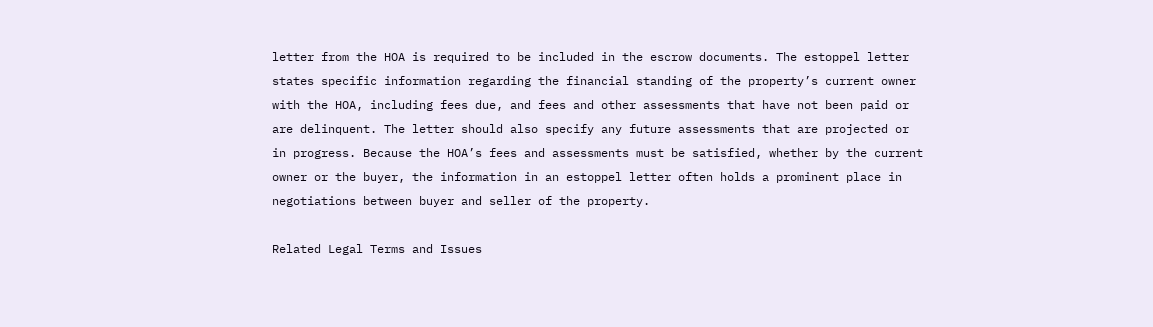letter from the HOA is required to be included in the escrow documents. The estoppel letter states specific information regarding the financial standing of the property’s current owner with the HOA, including fees due, and fees and other assessments that have not been paid or are delinquent. The letter should also specify any future assessments that are projected or in progress. Because the HOA’s fees and assessments must be satisfied, whether by the current owner or the buyer, the information in an estoppel letter often holds a prominent place in negotiations between buyer and seller of the property.

Related Legal Terms and Issues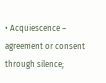• Acquiescence – agreement or consent through silence;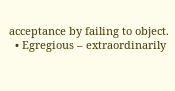acceptance by failing to object.
  • Egregious – extraordinarily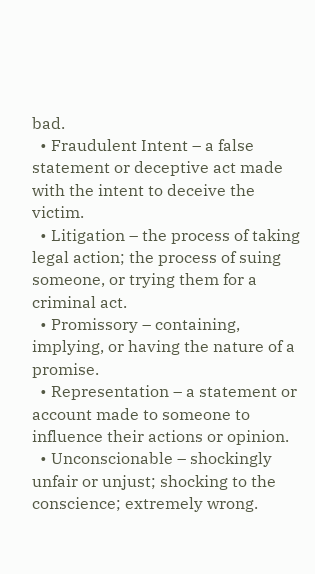bad.
  • Fraudulent Intent – a false statement or deceptive act made with the intent to deceive the victim.
  • Litigation – the process of taking legal action; the process of suing someone, or trying them for a criminal act.
  • Promissory – containing, implying, or having the nature of a promise.
  • Representation – a statement or account made to someone to influence their actions or opinion.
  • Unconscionable – shockingly unfair or unjust; shocking to the conscience; extremely wrong.